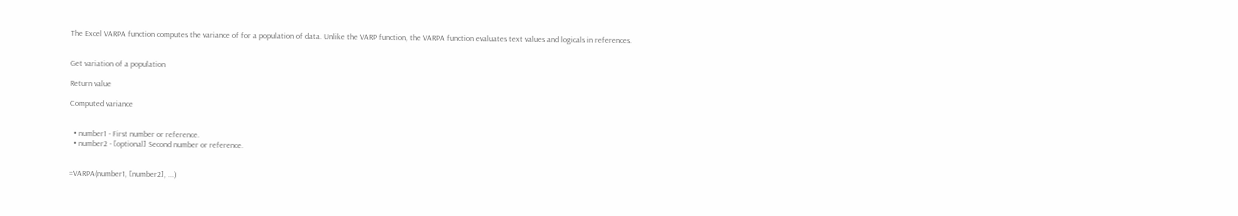The Excel VARPA function computes the variance of for a population of data. Unlike the VARP function, the VARPA function evaluates text values and logicals in references.


Get variation of a population

Return value

Computed variance


  • number1 - First number or reference.
  • number2 - [optional] Second number or reference.


=VARPA(number1, [number2], ...)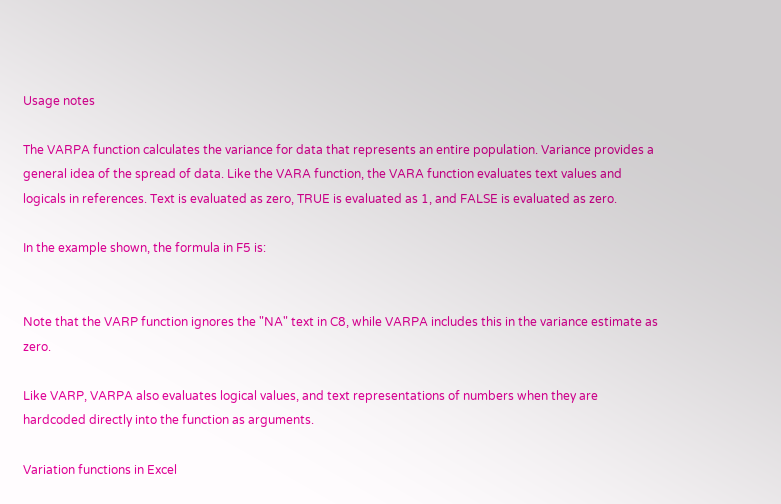Usage notes

The VARPA function calculates the variance for data that represents an entire population. Variance provides a general idea of the spread of data. Like the VARA function, the VARA function evaluates text values and logicals in references. Text is evaluated as zero, TRUE is evaluated as 1, and FALSE is evaluated as zero.

In the example shown, the formula in F5 is:


Note that the VARP function ignores the "NA" text in C8, while VARPA includes this in the variance estimate as zero.

Like VARP, VARPA also evaluates logical values, and text representations of numbers when they are hardcoded directly into the function as arguments.

Variation functions in Excel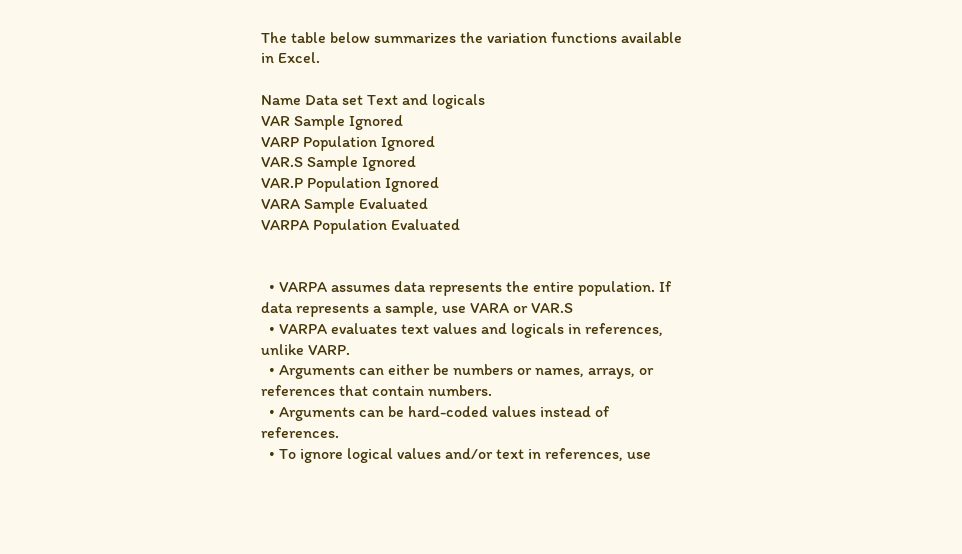The table below summarizes the variation functions available in Excel.

Name Data set Text and logicals
VAR Sample Ignored
VARP Population Ignored
VAR.S Sample Ignored
VAR.P Population Ignored
VARA Sample Evaluated
VARPA Population Evaluated


  • VARPA assumes data represents the entire population. If data represents a sample, use VARA or VAR.S
  • VARPA evaluates text values and logicals in references, unlike VARP.
  • Arguments can either be numbers or names, arrays, or references that contain numbers.
  • Arguments can be hard-coded values instead of references.
  • To ignore logical values and/or text in references, use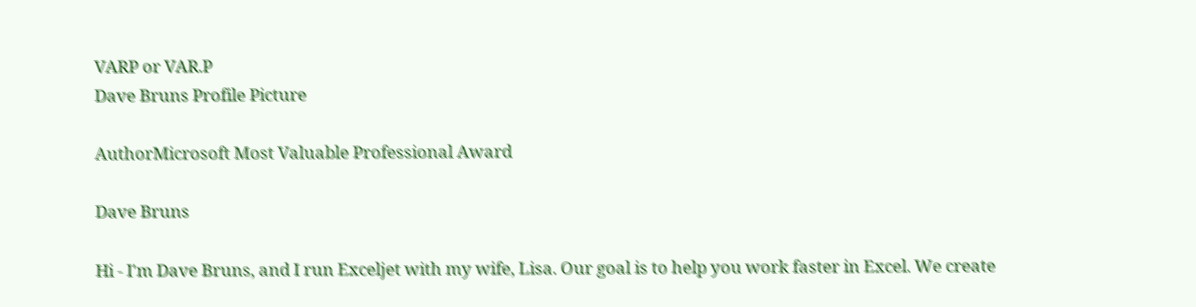VARP or VAR.P
Dave Bruns Profile Picture

AuthorMicrosoft Most Valuable Professional Award

Dave Bruns

Hi - I'm Dave Bruns, and I run Exceljet with my wife, Lisa. Our goal is to help you work faster in Excel. We create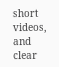short videos, and clear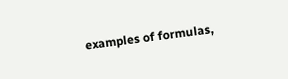examples of formulas,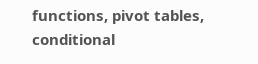functions, pivot tables, conditional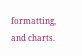formatting, and charts.